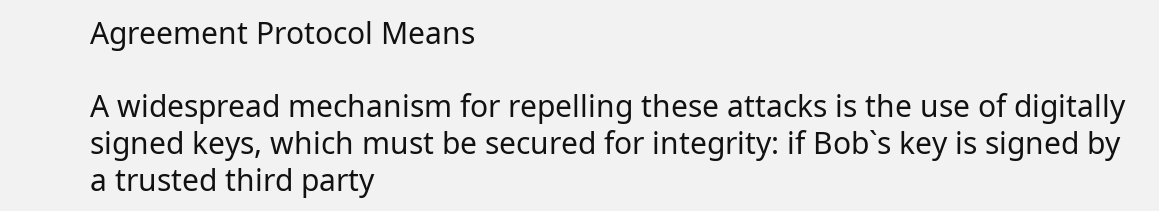Agreement Protocol Means

A widespread mechanism for repelling these attacks is the use of digitally signed keys, which must be secured for integrity: if Bob`s key is signed by a trusted third party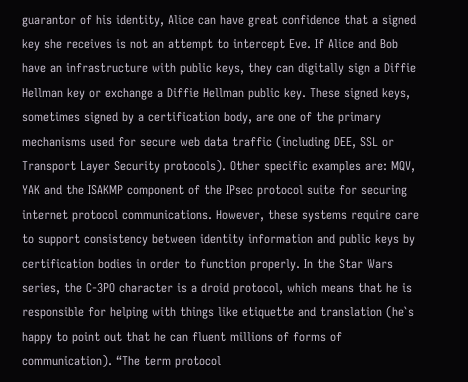guarantor of his identity, Alice can have great confidence that a signed key she receives is not an attempt to intercept Eve. If Alice and Bob have an infrastructure with public keys, they can digitally sign a Diffie Hellman key or exchange a Diffie Hellman public key. These signed keys, sometimes signed by a certification body, are one of the primary mechanisms used for secure web data traffic (including DEE, SSL or Transport Layer Security protocols). Other specific examples are: MQV, YAK and the ISAKMP component of the IPsec protocol suite for securing internet protocol communications. However, these systems require care to support consistency between identity information and public keys by certification bodies in order to function properly. In the Star Wars series, the C-3PO character is a droid protocol, which means that he is responsible for helping with things like etiquette and translation (he`s happy to point out that he can fluent millions of forms of communication). “The term protocol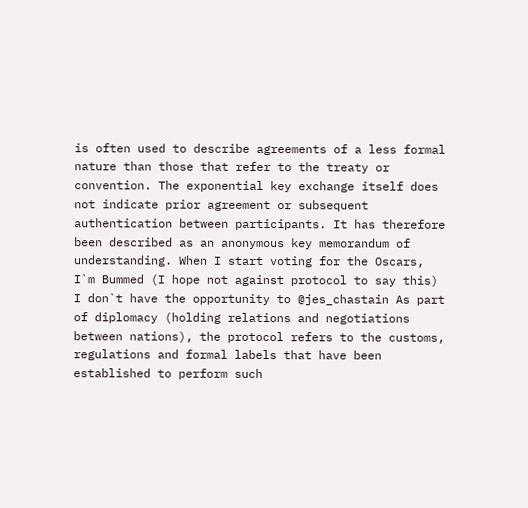is often used to describe agreements of a less formal nature than those that refer to the treaty or convention. The exponential key exchange itself does not indicate prior agreement or subsequent authentication between participants. It has therefore been described as an anonymous key memorandum of understanding. When I start voting for the Oscars, I`m Bummed (I hope not against protocol to say this) I don`t have the opportunity to @jes_chastain As part of diplomacy (holding relations and negotiations between nations), the protocol refers to the customs, regulations and formal labels that have been established to perform such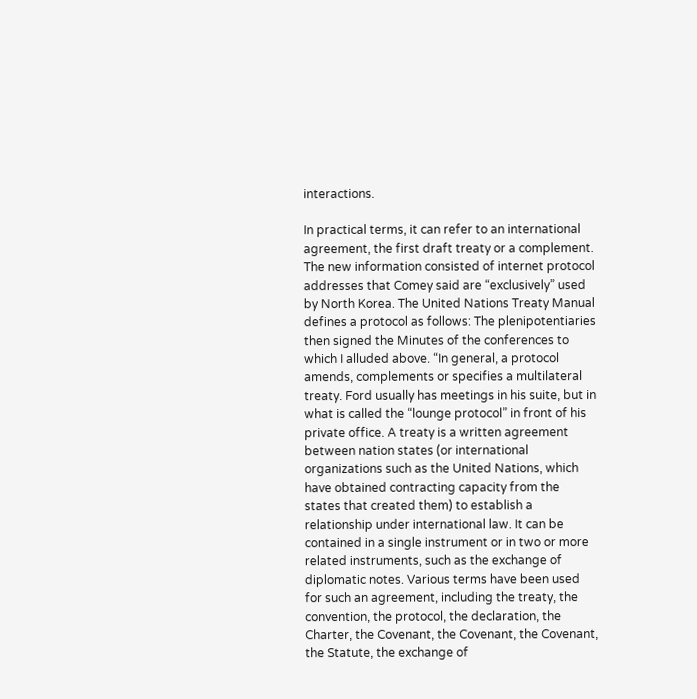interactions.

In practical terms, it can refer to an international agreement, the first draft treaty or a complement. The new information consisted of internet protocol addresses that Comey said are “exclusively” used by North Korea. The United Nations Treaty Manual defines a protocol as follows: The plenipotentiaries then signed the Minutes of the conferences to which I alluded above. “In general, a protocol amends, complements or specifies a multilateral treaty. Ford usually has meetings in his suite, but in what is called the “lounge protocol” in front of his private office. A treaty is a written agreement between nation states (or international organizations such as the United Nations, which have obtained contracting capacity from the states that created them) to establish a relationship under international law. It can be contained in a single instrument or in two or more related instruments, such as the exchange of diplomatic notes. Various terms have been used for such an agreement, including the treaty, the convention, the protocol, the declaration, the Charter, the Covenant, the Covenant, the Covenant, the Statute, the exchange of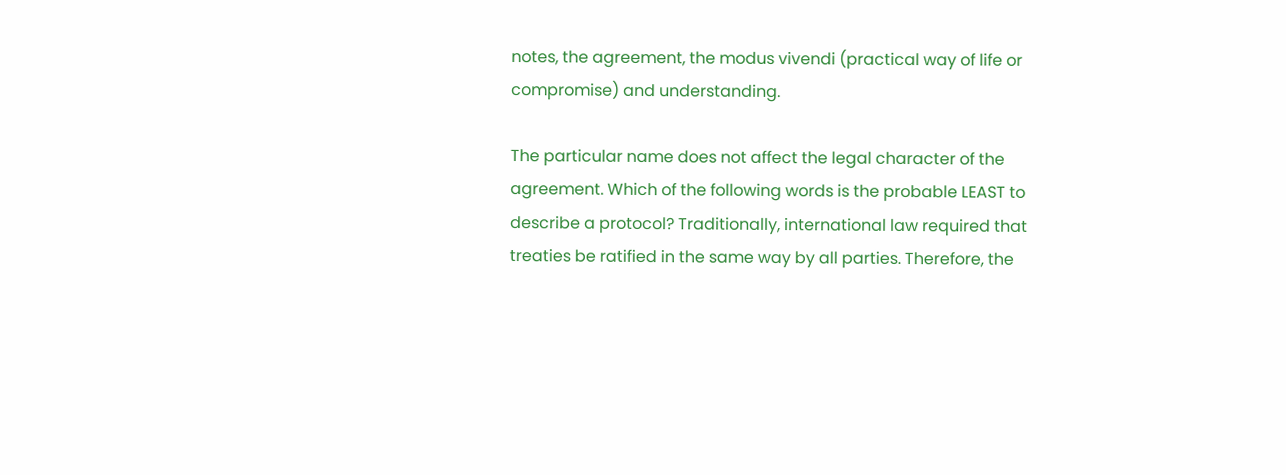notes, the agreement, the modus vivendi (practical way of life or compromise) and understanding.

The particular name does not affect the legal character of the agreement. Which of the following words is the probable LEAST to describe a protocol? Traditionally, international law required that treaties be ratified in the same way by all parties. Therefore, the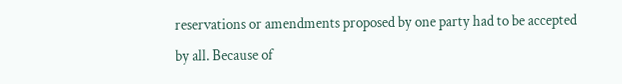reservations or amendments proposed by one party had to be accepted by all. Because of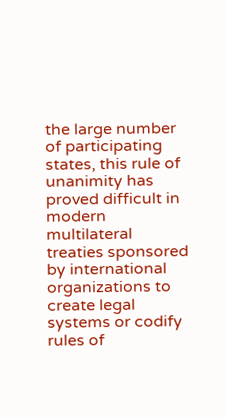the large number of participating states, this rule of unanimity has proved difficult in modern multilateral treaties sponsored by international organizations to create legal systems or codify rules of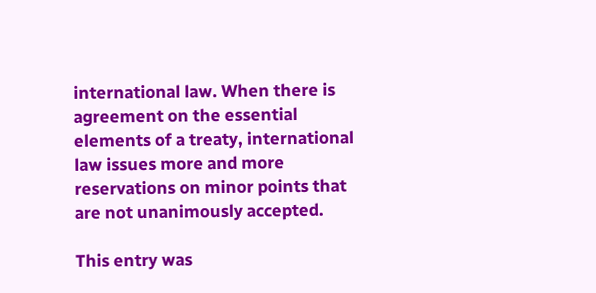international law. When there is agreement on the essential elements of a treaty, international law issues more and more reservations on minor points that are not unanimously accepted.

This entry was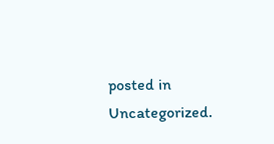posted in Uncategorized.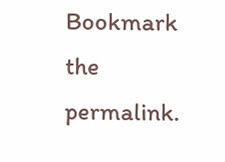Bookmark the permalink.